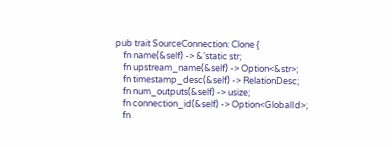pub trait SourceConnection: Clone {
    fn name(&self) -> &'static str;
    fn upstream_name(&self) -> Option<&str>;
    fn timestamp_desc(&self) -> RelationDesc;
    fn num_outputs(&self) -> usize;
    fn connection_id(&self) -> Option<GlobalId>;
    fn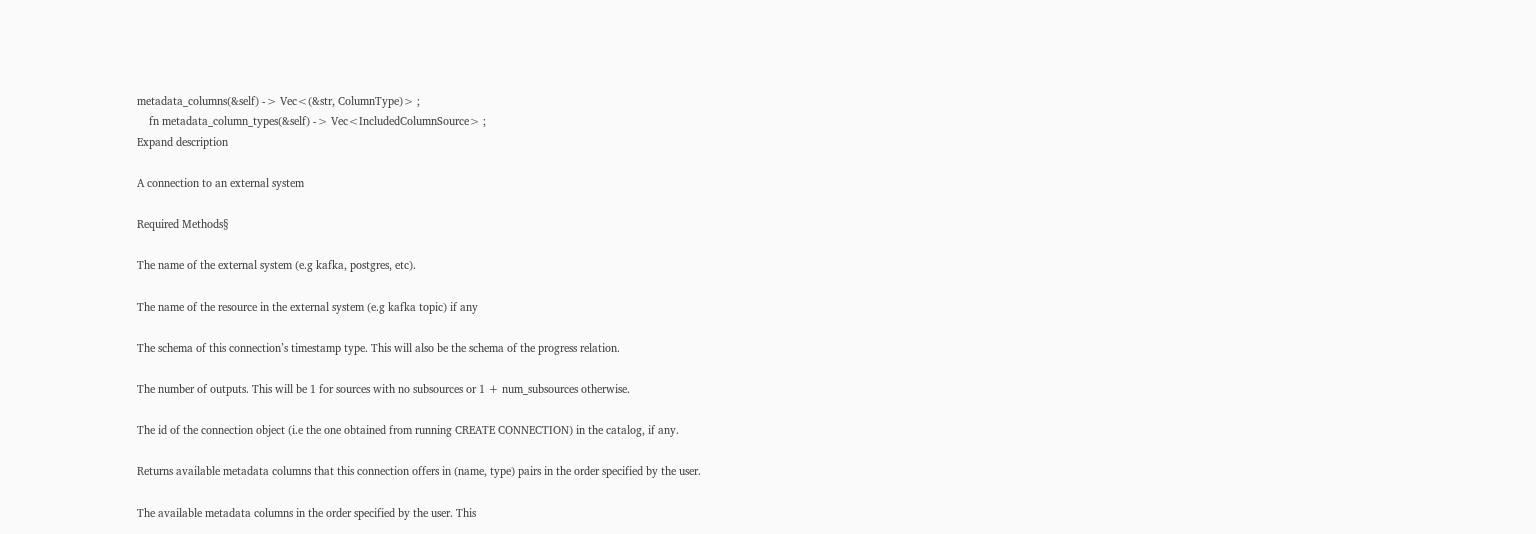metadata_columns(&self) -> Vec<(&str, ColumnType)> ;
    fn metadata_column_types(&self) -> Vec<IncludedColumnSource> ;
Expand description

A connection to an external system

Required Methods§

The name of the external system (e.g kafka, postgres, etc).

The name of the resource in the external system (e.g kafka topic) if any

The schema of this connection’s timestamp type. This will also be the schema of the progress relation.

The number of outputs. This will be 1 for sources with no subsources or 1 + num_subsources otherwise.

The id of the connection object (i.e the one obtained from running CREATE CONNECTION) in the catalog, if any.

Returns available metadata columns that this connection offers in (name, type) pairs in the order specified by the user.

The available metadata columns in the order specified by the user. This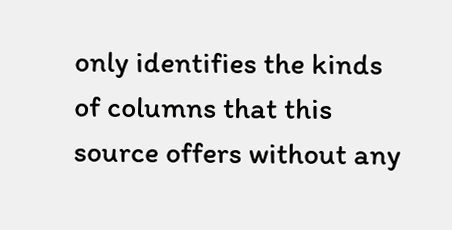only identifies the kinds of columns that this source offers without any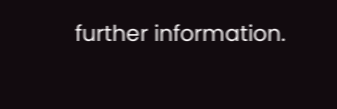further information.